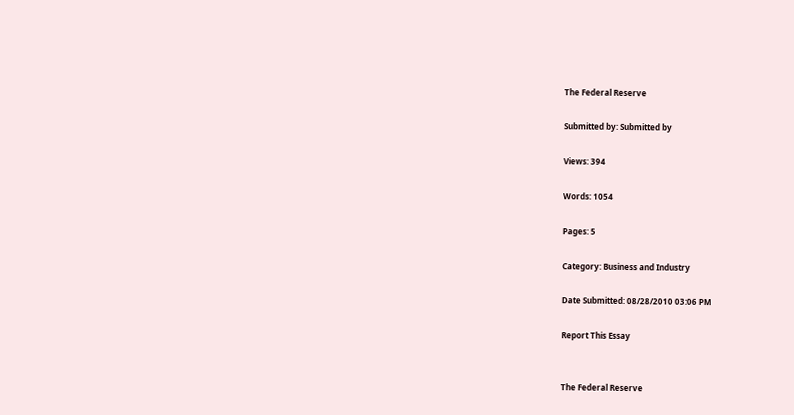The Federal Reserve

Submitted by: Submitted by

Views: 394

Words: 1054

Pages: 5

Category: Business and Industry

Date Submitted: 08/28/2010 03:06 PM

Report This Essay


The Federal Reserve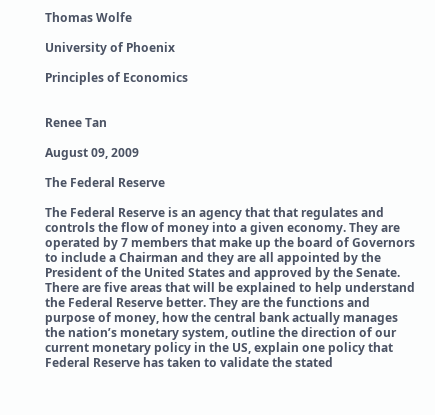Thomas Wolfe

University of Phoenix

Principles of Economics


Renee Tan

August 09, 2009

The Federal Reserve

The Federal Reserve is an agency that that regulates and controls the flow of money into a given economy. They are operated by 7 members that make up the board of Governors to include a Chairman and they are all appointed by the President of the United States and approved by the Senate. There are five areas that will be explained to help understand the Federal Reserve better. They are the functions and purpose of money, how the central bank actually manages the nation’s monetary system, outline the direction of our current monetary policy in the US, explain one policy that Federal Reserve has taken to validate the stated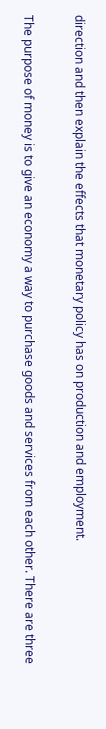direction and then explain the effects that monetary policy has on production and employment.

The purpose of money is to give an economy a way to purchase goods and services from each other. There are three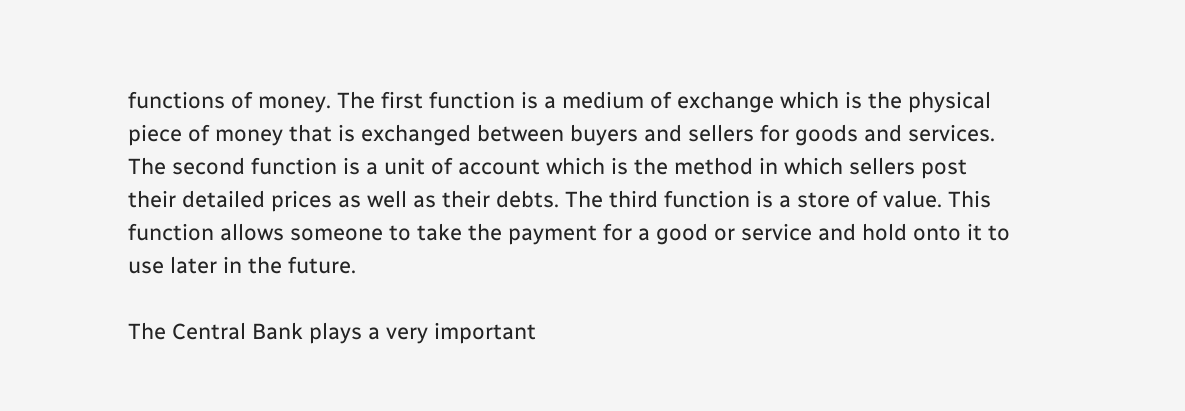functions of money. The first function is a medium of exchange which is the physical piece of money that is exchanged between buyers and sellers for goods and services. The second function is a unit of account which is the method in which sellers post their detailed prices as well as their debts. The third function is a store of value. This function allows someone to take the payment for a good or service and hold onto it to use later in the future.

The Central Bank plays a very important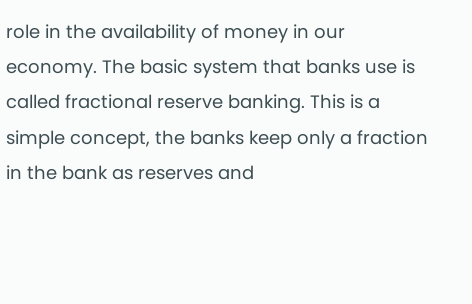role in the availability of money in our economy. The basic system that banks use is called fractional reserve banking. This is a simple concept, the banks keep only a fraction in the bank as reserves and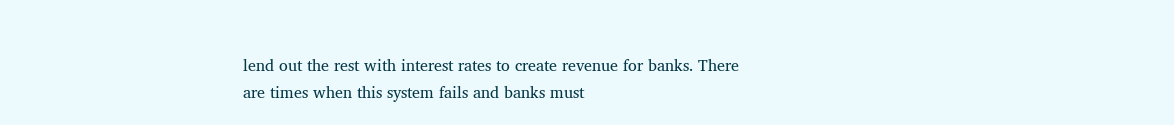lend out the rest with interest rates to create revenue for banks. There are times when this system fails and banks must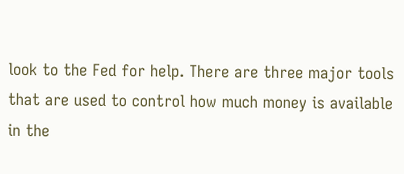look to the Fed for help. There are three major tools that are used to control how much money is available in the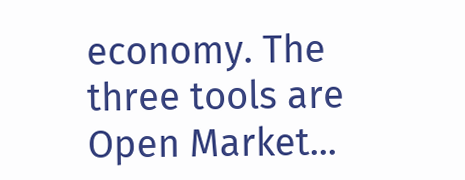economy. The three tools are Open Market...